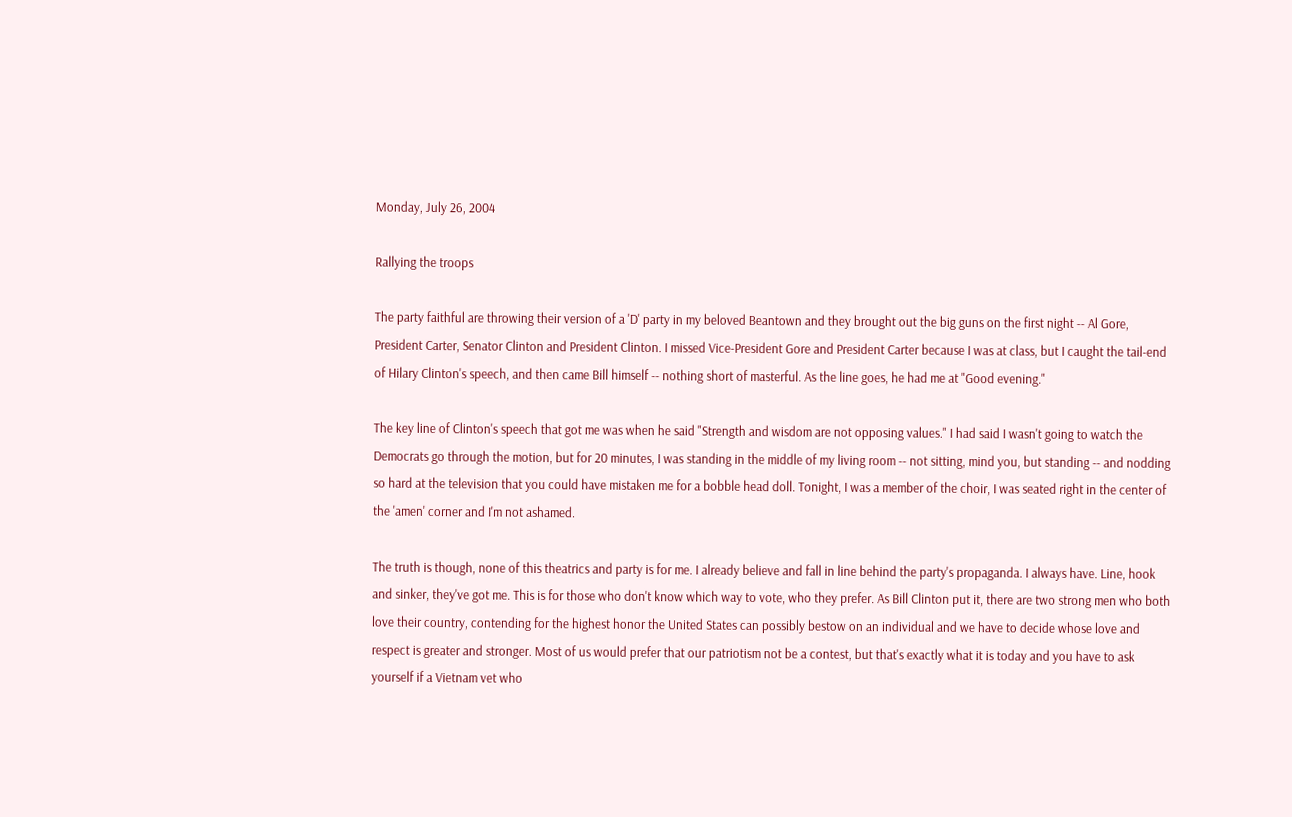Monday, July 26, 2004

Rallying the troops

The party faithful are throwing their version of a 'D' party in my beloved Beantown and they brought out the big guns on the first night -- Al Gore, President Carter, Senator Clinton and President Clinton. I missed Vice-President Gore and President Carter because I was at class, but I caught the tail-end of Hilary Clinton's speech, and then came Bill himself -- nothing short of masterful. As the line goes, he had me at "Good evening."

The key line of Clinton's speech that got me was when he said "Strength and wisdom are not opposing values." I had said I wasn't going to watch the Democrats go through the motion, but for 20 minutes, I was standing in the middle of my living room -- not sitting, mind you, but standing -- and nodding so hard at the television that you could have mistaken me for a bobble head doll. Tonight, I was a member of the choir, I was seated right in the center of the 'amen' corner and I'm not ashamed.

The truth is though, none of this theatrics and party is for me. I already believe and fall in line behind the party's propaganda. I always have. Line, hook and sinker, they've got me. This is for those who don't know which way to vote, who they prefer. As Bill Clinton put it, there are two strong men who both love their country, contending for the highest honor the United States can possibly bestow on an individual and we have to decide whose love and respect is greater and stronger. Most of us would prefer that our patriotism not be a contest, but that's exactly what it is today and you have to ask yourself if a Vietnam vet who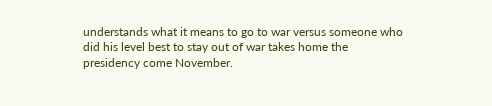understands what it means to go to war versus someone who did his level best to stay out of war takes home the presidency come November.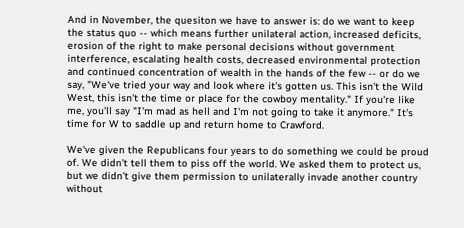And in November, the quesiton we have to answer is: do we want to keep the status quo -- which means further unilateral action, increased deficits, erosion of the right to make personal decisions without government interference, escalating health costs, decreased environmental protection and continued concentration of wealth in the hands of the few -- or do we say, "We've tried your way and look where it's gotten us. This isn't the Wild West, this isn't the time or place for the cowboy mentality." If you're like me, you'll say "I'm mad as hell and I'm not going to take it anymore." It's time for W to saddle up and return home to Crawford.

We've given the Republicans four years to do something we could be proud of. We didn't tell them to piss off the world. We asked them to protect us, but we didn't give them permission to unilaterally invade another country without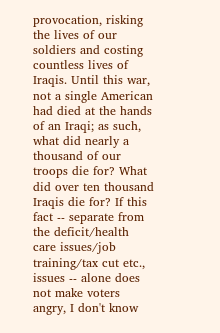provocation, risking the lives of our soldiers and costing countless lives of Iraqis. Until this war, not a single American had died at the hands of an Iraqi; as such, what did nearly a thousand of our troops die for? What did over ten thousand Iraqis die for? If this fact -- separate from the deficit/health care issues/job training/tax cut etc., issues -- alone does not make voters angry, I don't know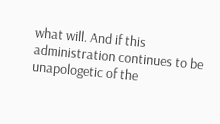what will. And if this administration continues to be unapologetic of the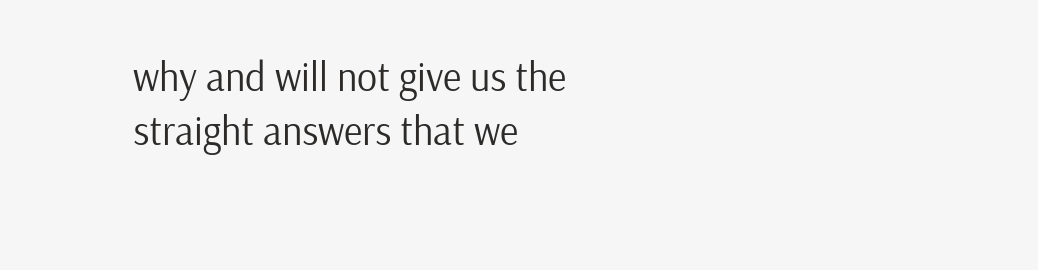why and will not give us the straight answers that we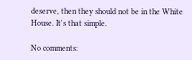deserve, then they should not be in the White House. It's that simple.

No comments: